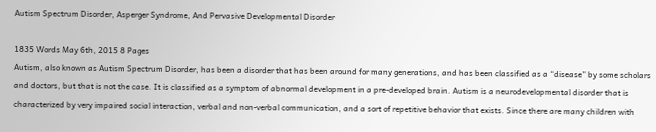Autism Spectrum Disorder, Asperger Syndrome, And Pervasive Developmental Disorder

1835 Words May 6th, 2015 8 Pages
Autism, also known as Autism Spectrum Disorder, has been a disorder that has been around for many generations, and has been classified as a “disease” by some scholars and doctors, but that is not the case. It is classified as a symptom of abnormal development in a pre-developed brain. Autism is a neurodevelopmental disorder that is characterized by very impaired social interaction, verbal and non-verbal communication, and a sort of repetitive behavior that exists. Since there are many children with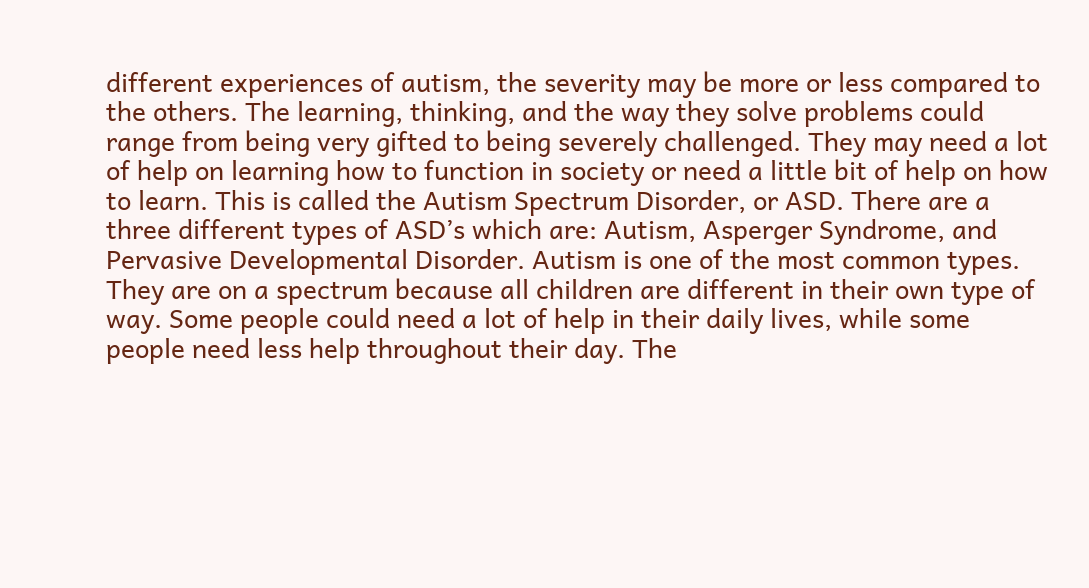different experiences of autism, the severity may be more or less compared to the others. The learning, thinking, and the way they solve problems could range from being very gifted to being severely challenged. They may need a lot of help on learning how to function in society or need a little bit of help on how to learn. This is called the Autism Spectrum Disorder, or ASD. There are a three different types of ASD’s which are: Autism, Asperger Syndrome, and Pervasive Developmental Disorder. Autism is one of the most common types. They are on a spectrum because all children are different in their own type of way. Some people could need a lot of help in their daily lives, while some people need less help throughout their day. The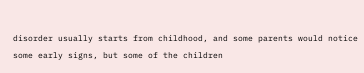disorder usually starts from childhood, and some parents would notice some early signs, but some of the children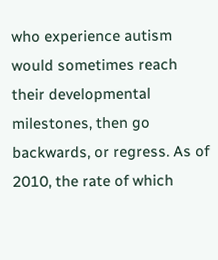who experience autism would sometimes reach their developmental milestones, then go backwards, or regress. As of 2010, the rate of which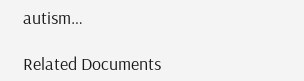autism…

Related Documents